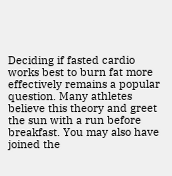Deciding if fasted cardio works best to burn fat more effectively remains a popular question. Many athletes believe this theory and greet the sun with a run before breakfast. You may also have joined the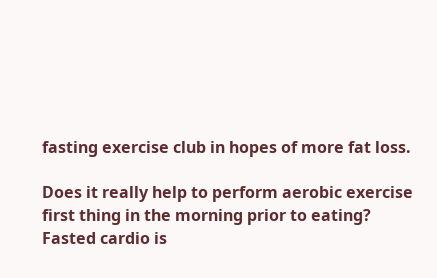fasting exercise club in hopes of more fat loss.

Does it really help to perform aerobic exercise first thing in the morning prior to eating? Fasted cardio is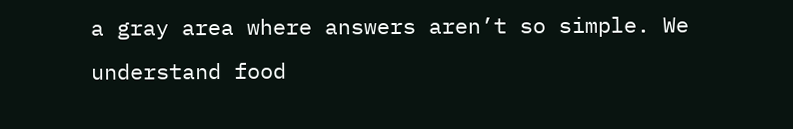a gray area where answers aren’t so simple. We understand food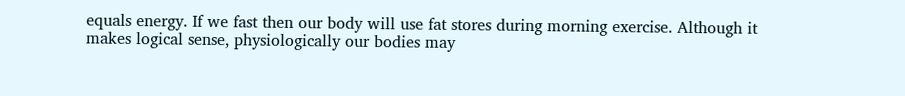equals energy. If we fast then our body will use fat stores during morning exercise. Although it makes logical sense, physiologically our bodies may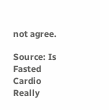not agree.

Source: Is Fasted Cardio Really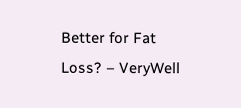Better for Fat Loss? – VeryWell